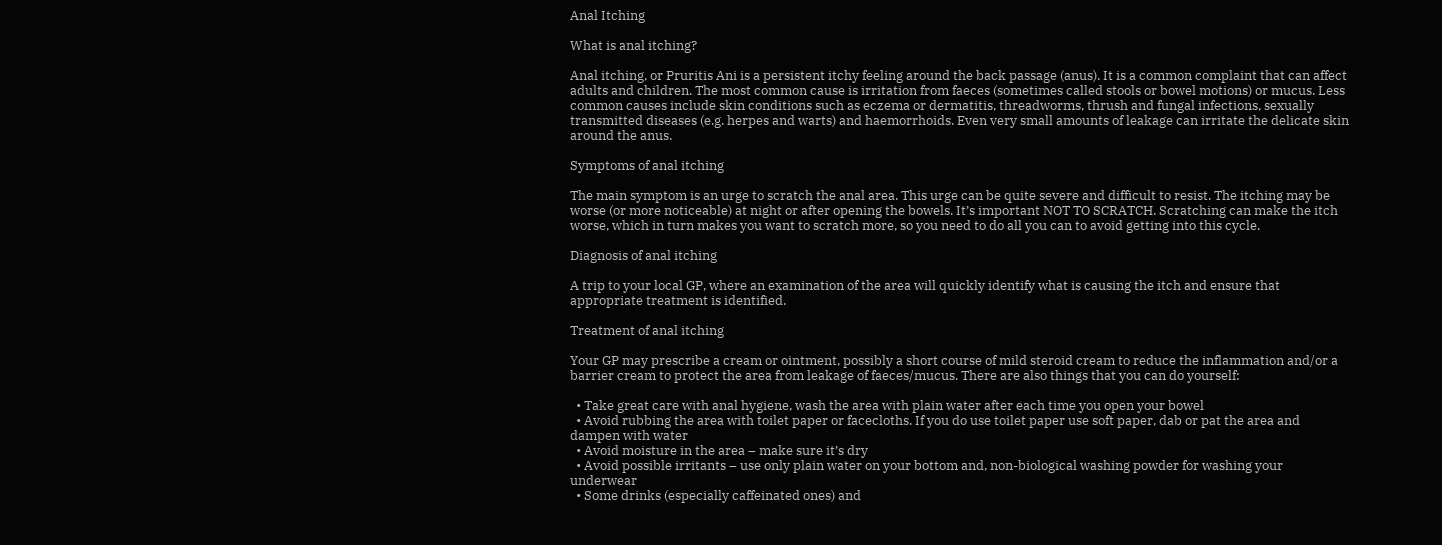Anal Itching

What is anal itching?

Anal itching, or Pruritis Ani is a persistent itchy feeling around the back passage (anus). It is a common complaint that can affect adults and children. The most common cause is irritation from faeces (sometimes called stools or bowel motions) or mucus. Less common causes include skin conditions such as eczema or dermatitis, threadworms, thrush and fungal infections, sexually transmitted diseases (e.g. herpes and warts) and haemorrhoids. Even very small amounts of leakage can irritate the delicate skin around the anus.

Symptoms of anal itching

The main symptom is an urge to scratch the anal area. This urge can be quite severe and difficult to resist. The itching may be worse (or more noticeable) at night or after opening the bowels. It’s important NOT TO SCRATCH. Scratching can make the itch worse, which in turn makes you want to scratch more, so you need to do all you can to avoid getting into this cycle.

Diagnosis of anal itching

A trip to your local GP, where an examination of the area will quickly identify what is causing the itch and ensure that appropriate treatment is identified.

Treatment of anal itching

Your GP may prescribe a cream or ointment, possibly a short course of mild steroid cream to reduce the inflammation and/or a barrier cream to protect the area from leakage of faeces/mucus. There are also things that you can do yourself:

  • Take great care with anal hygiene, wash the area with plain water after each time you open your bowel
  • Avoid rubbing the area with toilet paper or facecloths. If you do use toilet paper use soft paper, dab or pat the area and dampen with water
  • Avoid moisture in the area – make sure it’s dry
  • Avoid possible irritants – use only plain water on your bottom and, non-biological washing powder for washing your underwear
  • Some drinks (especially caffeinated ones) and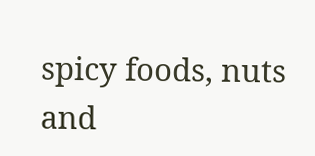spicy foods, nuts and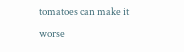tomatoes can make it worse